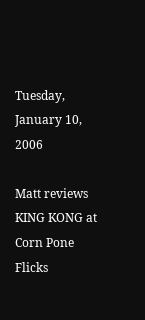Tuesday, January 10, 2006

Matt reviews KING KONG at Corn Pone Flicks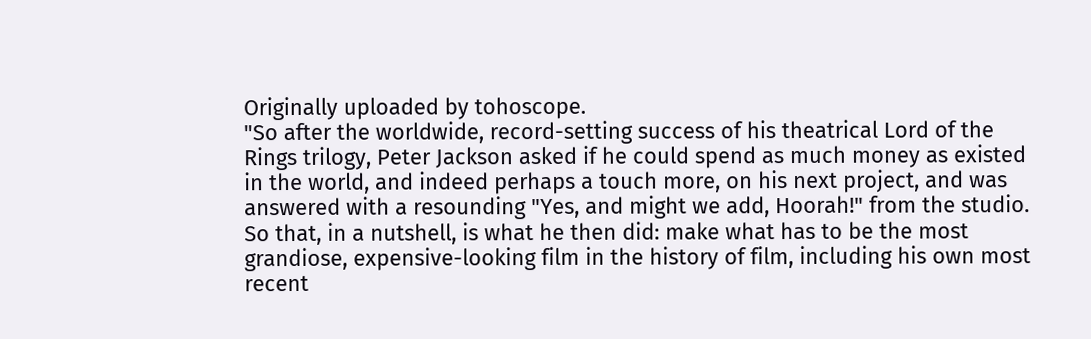Originally uploaded by tohoscope.
"So after the worldwide, record-setting success of his theatrical Lord of the Rings trilogy, Peter Jackson asked if he could spend as much money as existed in the world, and indeed perhaps a touch more, on his next project, and was answered with a resounding "Yes, and might we add, Hoorah!" from the studio. So that, in a nutshell, is what he then did: make what has to be the most grandiose, expensive-looking film in the history of film, including his own most recent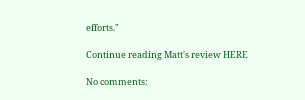efforts."

Continue reading Matt's review HERE

No comments: